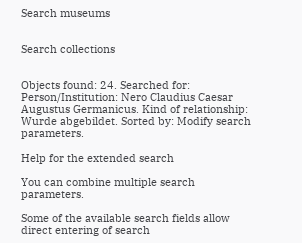Search museums


Search collections


Objects found: 24. Searched for: Person/Institution: Nero Claudius Caesar Augustus Germanicus. Kind of relationship: Wurde abgebildet. Sorted by: Modify search parameters.

Help for the extended search

You can combine multiple search parameters.

Some of the available search fields allow direct entering of search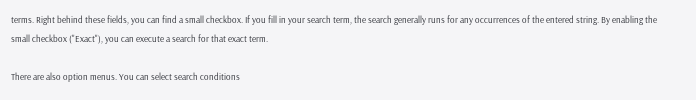terms. Right behind these fields, you can find a small checkbox. If you fill in your search term, the search generally runs for any occurrences of the entered string. By enabling the small checkbox ("Exact"), you can execute a search for that exact term.

There are also option menus. You can select search conditions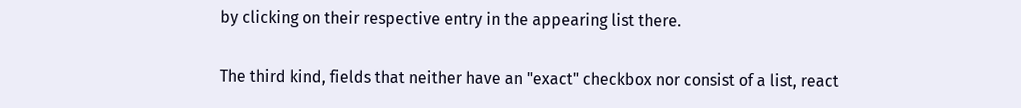by clicking on their respective entry in the appearing list there.

The third kind, fields that neither have an "exact" checkbox nor consist of a list, react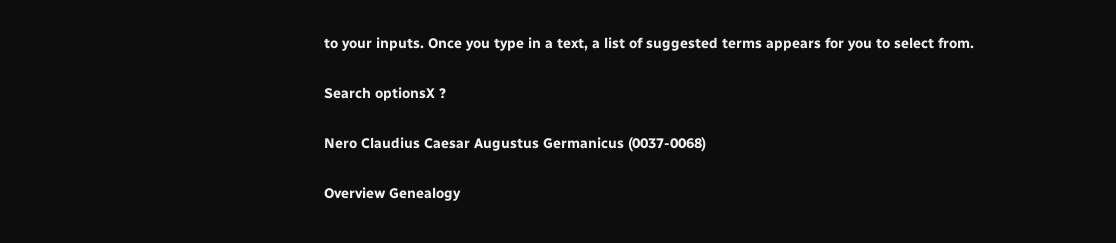to your inputs. Once you type in a text, a list of suggested terms appears for you to select from.

Search optionsX ?

Nero Claudius Caesar Augustus Germanicus (0037-0068)

Overview Genealogy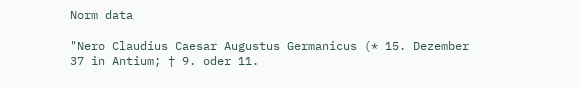Norm data

"Nero Claudius Caesar Augustus Germanicus (* 15. Dezember 37 in Antium; † 9. oder 11.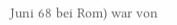Juni 68 bei Rom) war von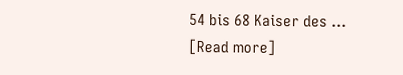54 bis 68 Kaiser des ...
[Read more]